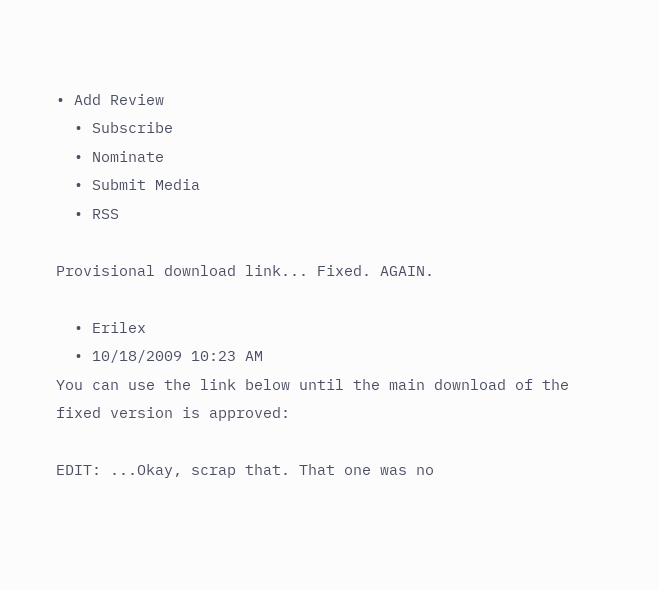• Add Review
  • Subscribe
  • Nominate
  • Submit Media
  • RSS

Provisional download link... Fixed. AGAIN.

  • Erilex
  • 10/18/2009 10:23 AM
You can use the link below until the main download of the fixed version is approved:

EDIT: ...Okay, scrap that. That one was no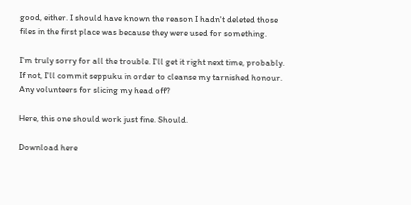good, either. I should have known the reason I hadn't deleted those files in the first place was because they were used for something.

I'm truly sorry for all the trouble. I'll get it right next time, probably. If not, I'll commit seppuku in order to cleanse my tarnished honour. Any volunteers for slicing my head off?

Here, this one should work just fine. Should.

Download here